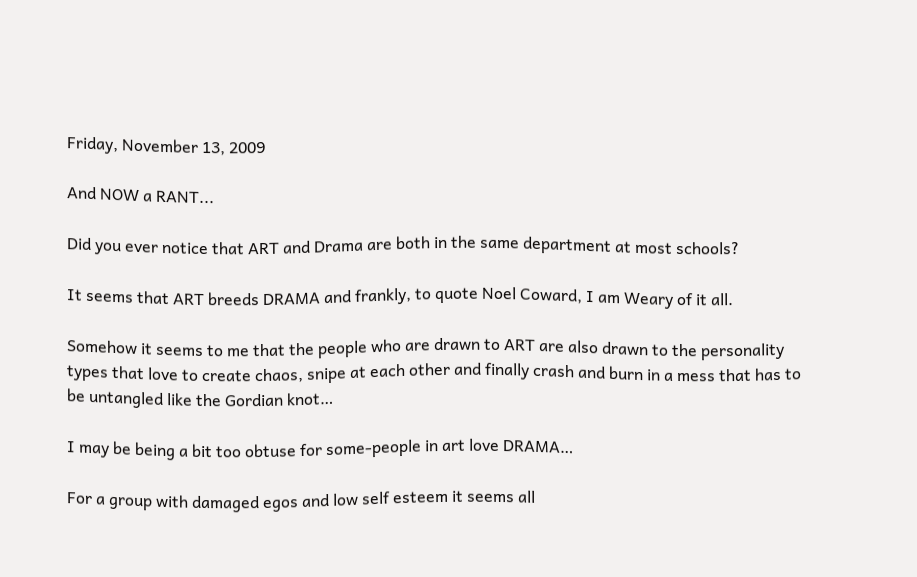Friday, November 13, 2009

And NOW a RANT...

Did you ever notice that ART and Drama are both in the same department at most schools?

It seems that ART breeds DRAMA and frankly, to quote Noel Coward, I am Weary of it all.

Somehow it seems to me that the people who are drawn to ART are also drawn to the personality types that love to create chaos, snipe at each other and finally crash and burn in a mess that has to be untangled like the Gordian knot…

I may be being a bit too obtuse for some-people in art love DRAMA…

For a group with damaged egos and low self esteem it seems all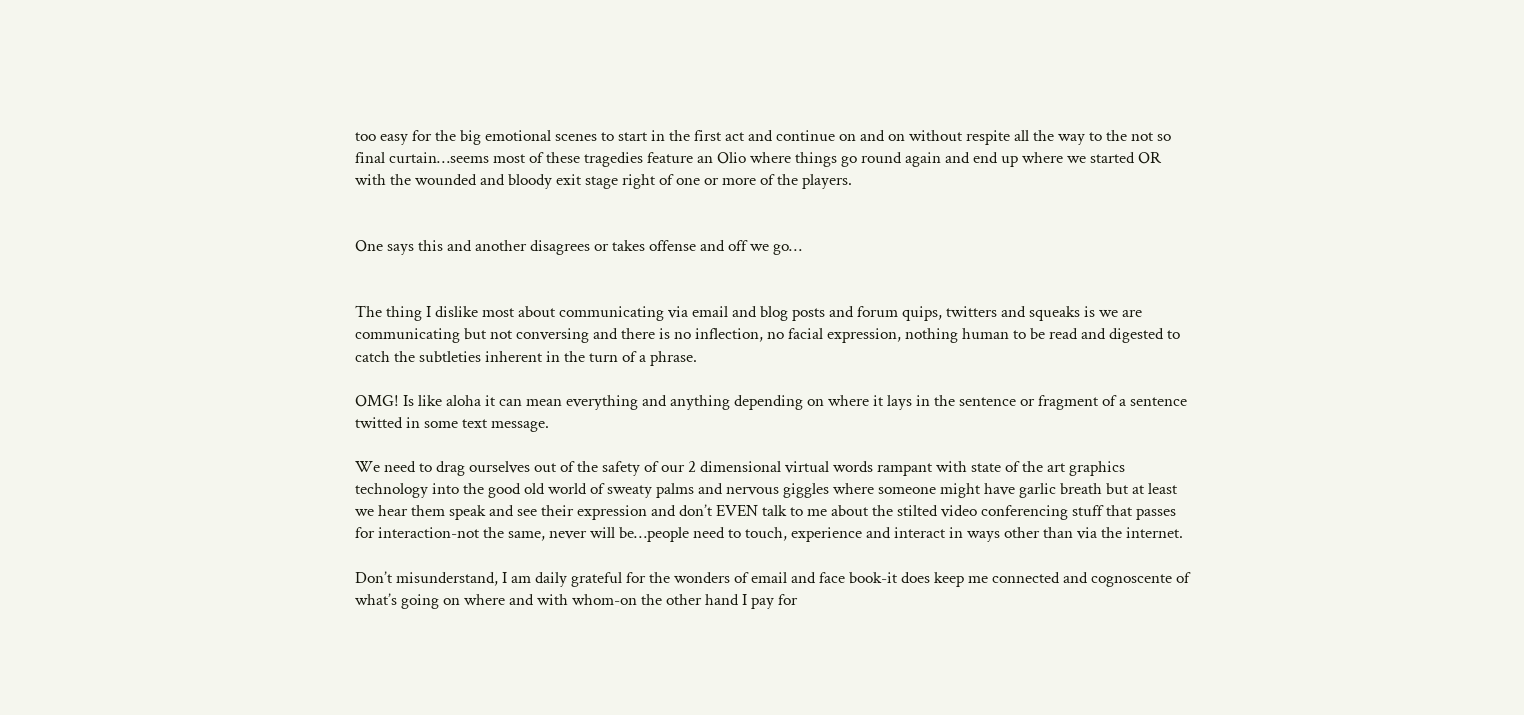too easy for the big emotional scenes to start in the first act and continue on and on without respite all the way to the not so final curtain…seems most of these tragedies feature an Olio where things go round again and end up where we started OR with the wounded and bloody exit stage right of one or more of the players.


One says this and another disagrees or takes offense and off we go…


The thing I dislike most about communicating via email and blog posts and forum quips, twitters and squeaks is we are communicating but not conversing and there is no inflection, no facial expression, nothing human to be read and digested to catch the subtleties inherent in the turn of a phrase.

OMG! Is like aloha it can mean everything and anything depending on where it lays in the sentence or fragment of a sentence twitted in some text message.

We need to drag ourselves out of the safety of our 2 dimensional virtual words rampant with state of the art graphics technology into the good old world of sweaty palms and nervous giggles where someone might have garlic breath but at least we hear them speak and see their expression and don’t EVEN talk to me about the stilted video conferencing stuff that passes for interaction-not the same, never will be…people need to touch, experience and interact in ways other than via the internet.

Don’t misunderstand, I am daily grateful for the wonders of email and face book-it does keep me connected and cognoscente of what’s going on where and with whom-on the other hand I pay for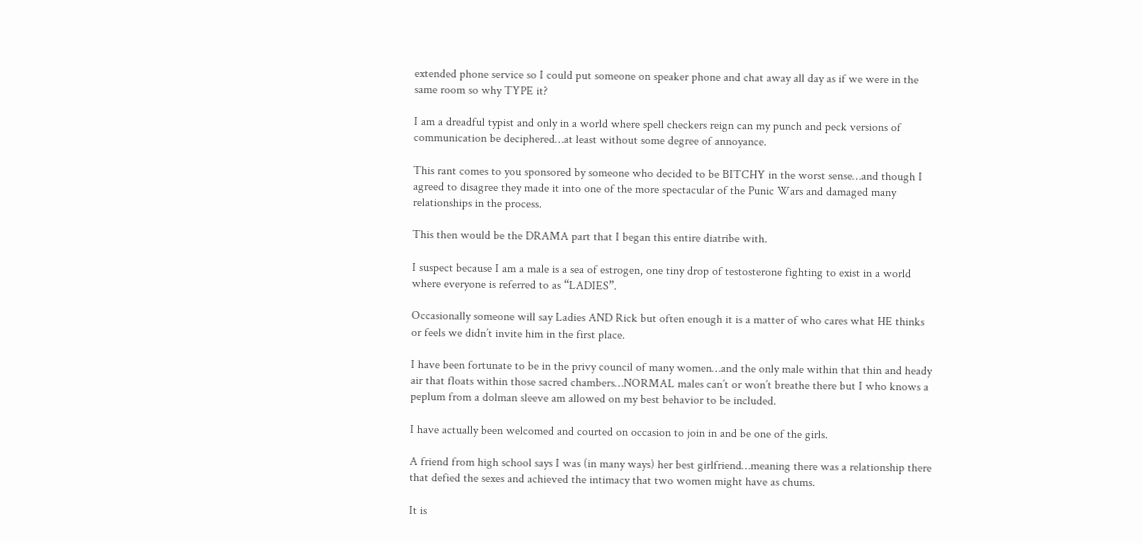extended phone service so I could put someone on speaker phone and chat away all day as if we were in the same room so why TYPE it?

I am a dreadful typist and only in a world where spell checkers reign can my punch and peck versions of communication be deciphered…at least without some degree of annoyance.

This rant comes to you sponsored by someone who decided to be BITCHY in the worst sense…and though I agreed to disagree they made it into one of the more spectacular of the Punic Wars and damaged many relationships in the process.

This then would be the DRAMA part that I began this entire diatribe with.

I suspect because I am a male is a sea of estrogen, one tiny drop of testosterone fighting to exist in a world where everyone is referred to as “LADIES”.

Occasionally someone will say Ladies AND Rick but often enough it is a matter of who cares what HE thinks or feels we didn’t invite him in the first place.

I have been fortunate to be in the privy council of many women…and the only male within that thin and heady air that floats within those sacred chambers…NORMAL males can’t or won’t breathe there but I who knows a peplum from a dolman sleeve am allowed on my best behavior to be included.

I have actually been welcomed and courted on occasion to join in and be one of the girls.

A friend from high school says I was (in many ways) her best girlfriend…meaning there was a relationship there that defied the sexes and achieved the intimacy that two women might have as chums.

It is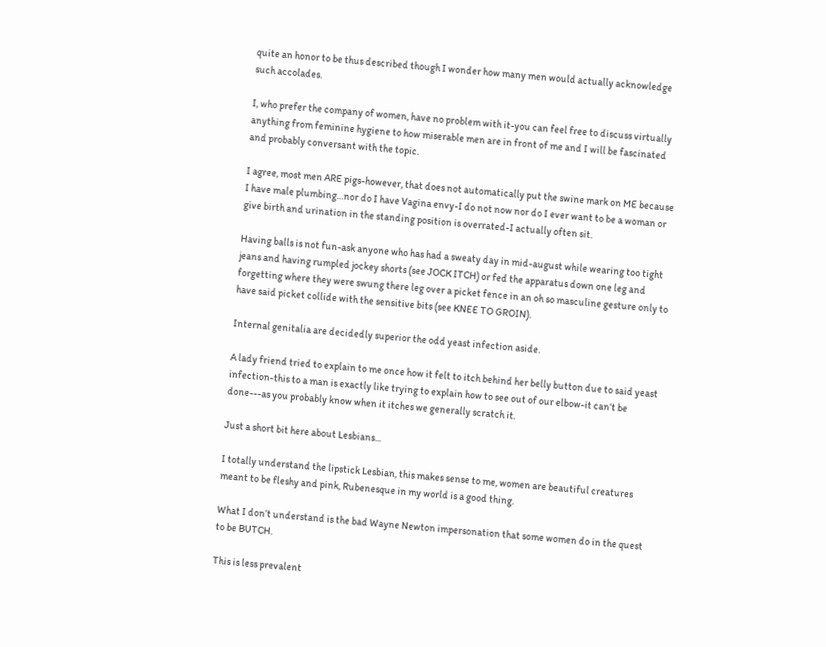quite an honor to be thus described though I wonder how many men would actually acknowledge such accolades.

I, who prefer the company of women, have no problem with it-you can feel free to discuss virtually anything from feminine hygiene to how miserable men are in front of me and I will be fascinated and probably conversant with the topic.

I agree, most men ARE pigs-however, that does not automatically put the swine mark on ME because I have male plumbing…nor do I have Vagina envy-I do not now nor do I ever want to be a woman or give birth and urination in the standing position is overrated-I actually often sit.

Having balls is not fun-ask anyone who has had a sweaty day in mid-august while wearing too tight jeans and having rumpled jockey shorts (see JOCK ITCH) or fed the apparatus down one leg and forgetting where they were swung there leg over a picket fence in an oh so masculine gesture only to have said picket collide with the sensitive bits (see KNEE TO GROIN).

Internal genitalia are decidedly superior the odd yeast infection aside.

A lady friend tried to explain to me once how it felt to itch behind her belly button due to said yeast infection-this to a man is exactly like trying to explain how to see out of our elbow-it can’t be done---as you probably know when it itches we generally scratch it.

Just a short bit here about Lesbians...

I totally understand the lipstick Lesbian, this makes sense to me, women are beautiful creatures meant to be fleshy and pink, Rubenesque in my world is a good thing.

What I don’t understand is the bad Wayne Newton impersonation that some women do in the quest to be BUTCH.

This is less prevalent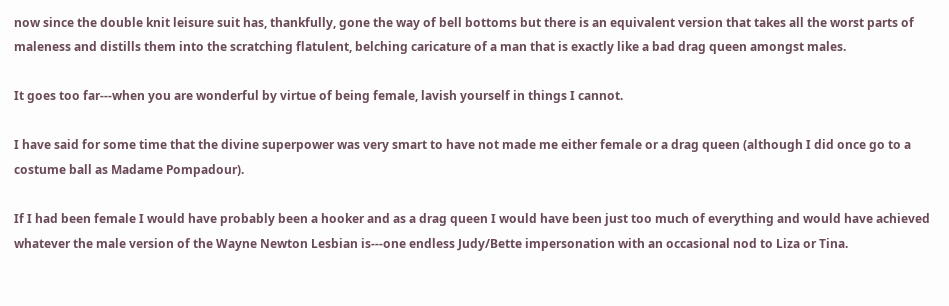now since the double knit leisure suit has, thankfully, gone the way of bell bottoms but there is an equivalent version that takes all the worst parts of maleness and distills them into the scratching flatulent, belching caricature of a man that is exactly like a bad drag queen amongst males.

It goes too far---when you are wonderful by virtue of being female, lavish yourself in things I cannot.

I have said for some time that the divine superpower was very smart to have not made me either female or a drag queen (although I did once go to a costume ball as Madame Pompadour).

If I had been female I would have probably been a hooker and as a drag queen I would have been just too much of everything and would have achieved whatever the male version of the Wayne Newton Lesbian is---one endless Judy/Bette impersonation with an occasional nod to Liza or Tina.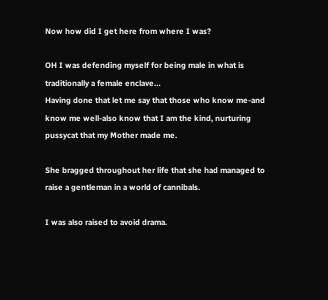Now how did I get here from where I was?

OH I was defending myself for being male in what is traditionally a female enclave…
Having done that let me say that those who know me-and know me well-also know that I am the kind, nurturing pussycat that my Mother made me.

She bragged throughout her life that she had managed to raise a gentleman in a world of cannibals.

I was also raised to avoid drama.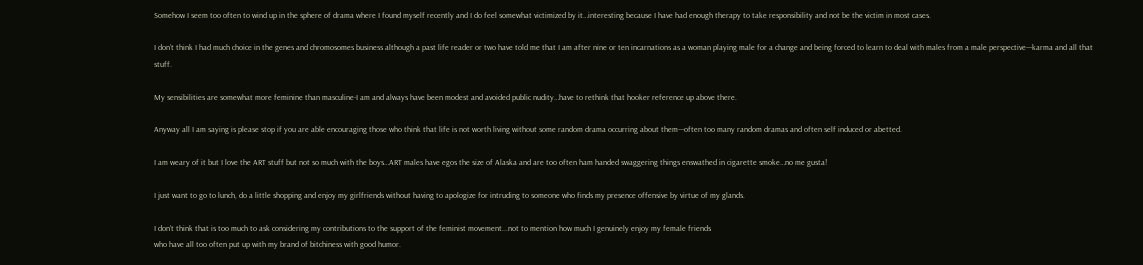Somehow I seem too often to wind up in the sphere of drama where I found myself recently and I do feel somewhat victimized by it…interesting because I have had enough therapy to take responsibility and not be the victim in most cases.

I don’t think I had much choice in the genes and chromosomes business although a past life reader or two have told me that I am after nine or ten incarnations as a woman playing male for a change and being forced to learn to deal with males from a male perspective---karma and all that stuff.

My sensibilities are somewhat more feminine than masculine-I am and always have been modest and avoided public nudity…have to rethink that hooker reference up above there.

Anyway all I am saying is please stop if you are able encouraging those who think that life is not worth living without some random drama occurring about them---often too many random dramas and often self induced or abetted.

I am weary of it but I love the ART stuff but not so much with the boys…ART males have egos the size of Alaska and are too often ham handed swaggering things enswathed in cigarette smoke…no me gusta!

I just want to go to lunch, do a little shopping and enjoy my girlfriends without having to apologize for intruding to someone who finds my presence offensive by virtue of my glands.

I don’t think that is too much to ask considering my contributions to the support of the feminist movement...not to mention how much I genuinely enjoy my female friends
who have all too often put up with my brand of bitchiness with good humor.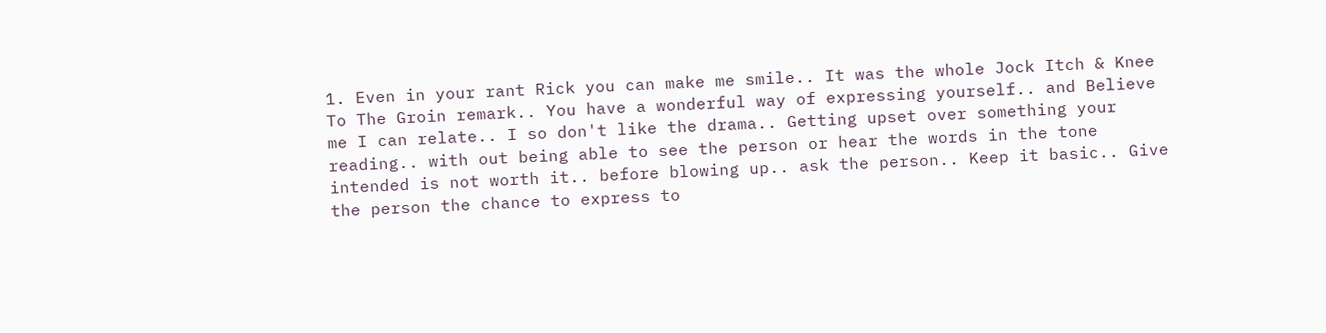1. Even in your rant Rick you can make me smile.. It was the whole Jock Itch & Knee To The Groin remark.. You have a wonderful way of expressing yourself.. and Believe me I can relate.. I so don't like the drama.. Getting upset over something your reading.. with out being able to see the person or hear the words in the tone intended is not worth it.. before blowing up.. ask the person.. Keep it basic.. Give the person the chance to express to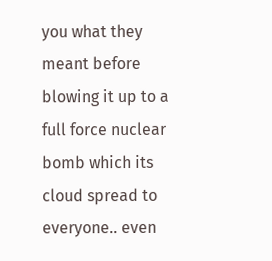you what they meant before blowing it up to a full force nuclear bomb which its cloud spread to everyone.. even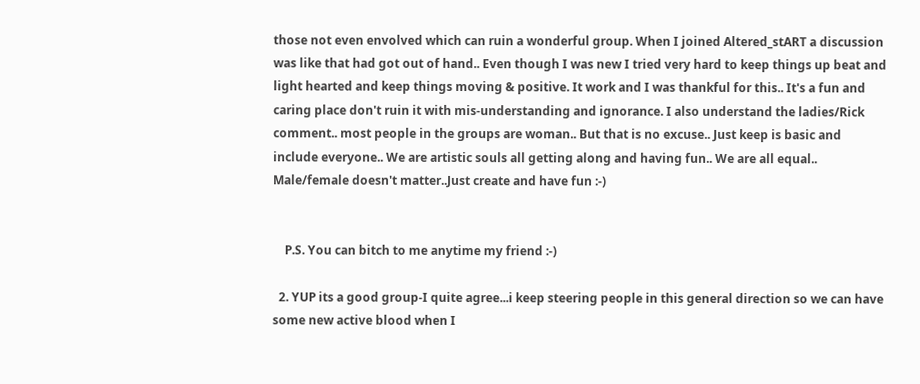those not even envolved which can ruin a wonderful group. When I joined Altered_stART a discussion was like that had got out of hand.. Even though I was new I tried very hard to keep things up beat and light hearted and keep things moving & positive. It work and I was thankful for this.. It's a fun and caring place don't ruin it with mis-understanding and ignorance. I also understand the ladies/Rick comment.. most people in the groups are woman.. But that is no excuse.. Just keep is basic and include everyone.. We are artistic souls all getting along and having fun.. We are all equal.. Male/female doesn't matter..Just create and have fun :-)


    P.S. You can bitch to me anytime my friend :-)

  2. YUP its a good group-I quite agree...i keep steering people in this general direction so we can have some new active blood when I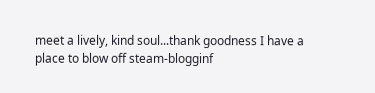meet a lively, kind soul...thank goodness I have a place to blow off steam-blogginf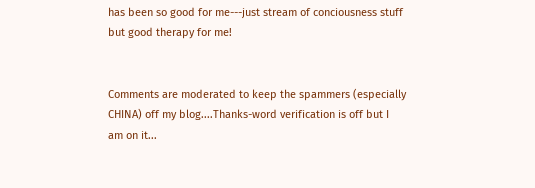has been so good for me---just stream of conciousness stuff but good therapy for me!


Comments are moderated to keep the spammers (especially CHINA) off my blog....Thanks-word verification is off but I am on it...